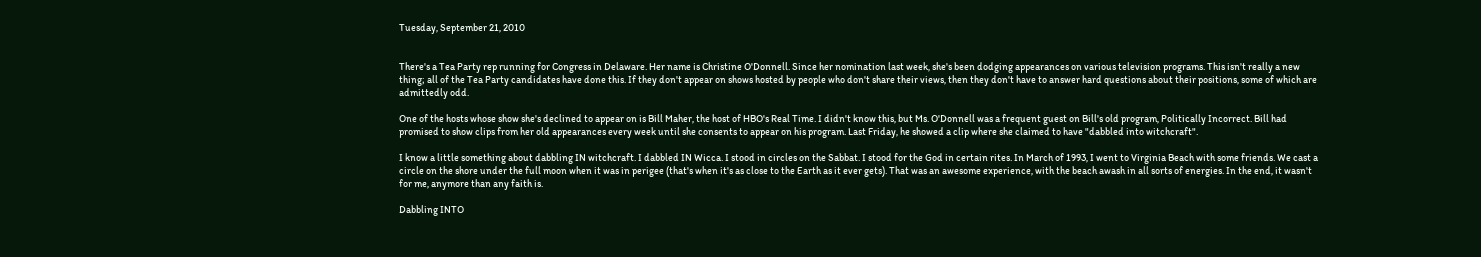Tuesday, September 21, 2010


There's a Tea Party rep running for Congress in Delaware. Her name is Christine O'Donnell. Since her nomination last week, she's been dodging appearances on various television programs. This isn't really a new thing; all of the Tea Party candidates have done this. If they don't appear on shows hosted by people who don't share their views, then they don't have to answer hard questions about their positions, some of which are admittedly odd.

One of the hosts whose show she's declined to appear on is Bill Maher, the host of HBO's Real Time. I didn't know this, but Ms. O'Donnell was a frequent guest on Bill's old program, Politically Incorrect. Bill had promised to show clips from her old appearances every week until she consents to appear on his program. Last Friday, he showed a clip where she claimed to have "dabbled into witchcraft".

I know a little something about dabbling IN witchcraft. I dabbled IN Wicca. I stood in circles on the Sabbat. I stood for the God in certain rites. In March of 1993, I went to Virginia Beach with some friends. We cast a circle on the shore under the full moon when it was in perigee (that's when it's as close to the Earth as it ever gets). That was an awesome experience, with the beach awash in all sorts of energies. In the end, it wasn't for me, anymore than any faith is.

Dabbling INTO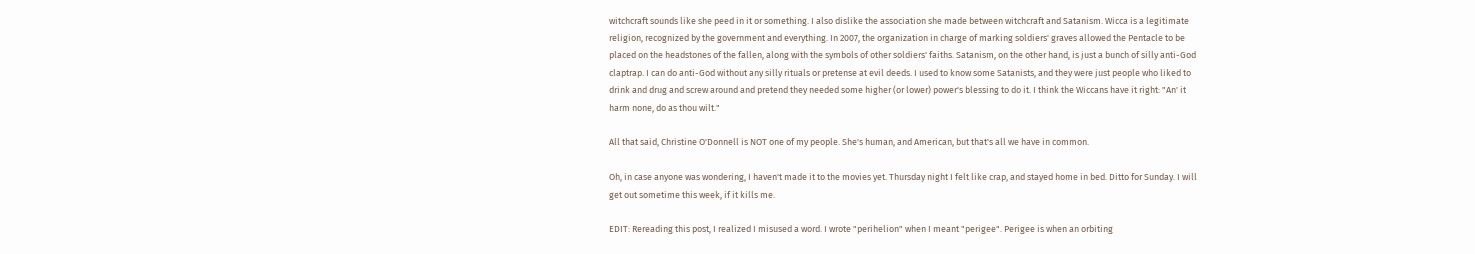witchcraft sounds like she peed in it or something. I also dislike the association she made between witchcraft and Satanism. Wicca is a legitimate religion, recognized by the government and everything. In 2007, the organization in charge of marking soldiers' graves allowed the Pentacle to be placed on the headstones of the fallen, along with the symbols of other soldiers' faiths. Satanism, on the other hand, is just a bunch of silly anti-God claptrap. I can do anti-God without any silly rituals or pretense at evil deeds. I used to know some Satanists, and they were just people who liked to drink and drug and screw around and pretend they needed some higher (or lower) power's blessing to do it. I think the Wiccans have it right: "An' it harm none, do as thou wilt."

All that said, Christine O'Donnell is NOT one of my people. She's human, and American, but that's all we have in common.

Oh, in case anyone was wondering, I haven't made it to the movies yet. Thursday night I felt like crap, and stayed home in bed. Ditto for Sunday. I will get out sometime this week, if it kills me.

EDIT: Rereading this post, I realized I misused a word. I wrote "perihelion" when I meant "perigee". Perigee is when an orbiting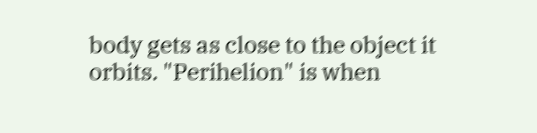body gets as close to the object it orbits. "Perihelion" is when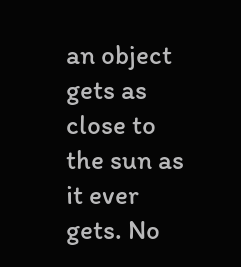an object gets as close to the sun as it ever gets. No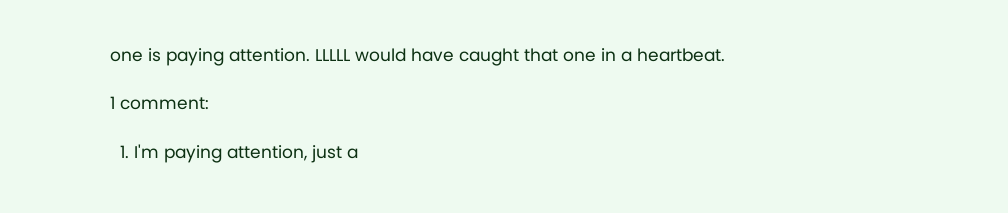one is paying attention. LLLLL would have caught that one in a heartbeat.

1 comment:

  1. I'm paying attention, just a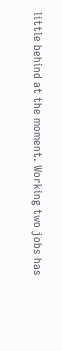little behind at the moment. Working two jobs has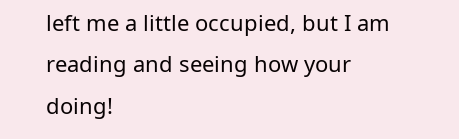left me a little occupied, but I am reading and seeing how your doing!